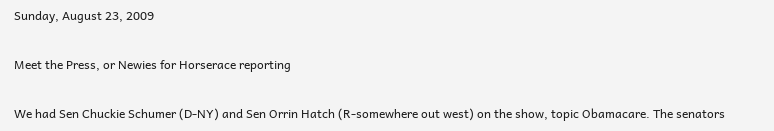Sunday, August 23, 2009

Meet the Press, or Newies for Horserace reporting

We had Sen Chuckie Schumer (D-NY) and Sen Orrin Hatch (R-somewhere out west) on the show, topic Obamacare. The senators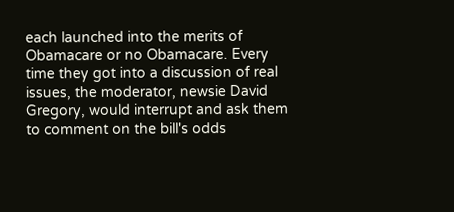each launched into the merits of Obamacare or no Obamacare. Every time they got into a discussion of real issues, the moderator, newsie David Gregory, would interrupt and ask them to comment on the bill's odds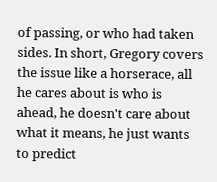of passing, or who had taken sides. In short, Gregory covers the issue like a horserace, all he cares about is who is ahead, he doesn't care about what it means, he just wants to predict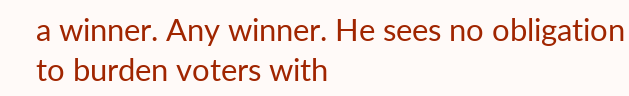a winner. Any winner. He sees no obligation to burden voters with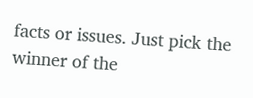facts or issues. Just pick the winner of the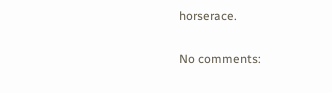horserace.

No comments: